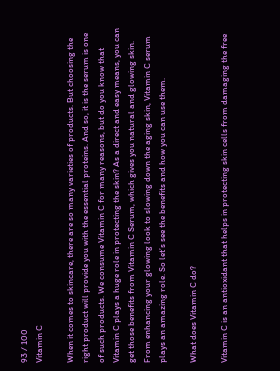93 / 100
Vitamin C

When it comes to skincare, there are so many varieties of products. But choosing the right product will provide you with the essential proteins. And so, it is the serum is one of such products. We consume Vitamin C for many reasons, but do you know that Vitamin C plays a huge role in protecting the skin? As a direct and easy means, you can get those benefits from Vitamin C Serum, which gives you natural and glowing skin. From enhancing your glowing look to slowing down the aging skin, Vitamin C serum plays an amazing role. So let’s see the benefits and how you can use them.

What does Vitamin C do?

Vitamin C is an antioxidant that helps in protecting skin cells from damaging the free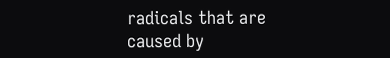radicals that are caused by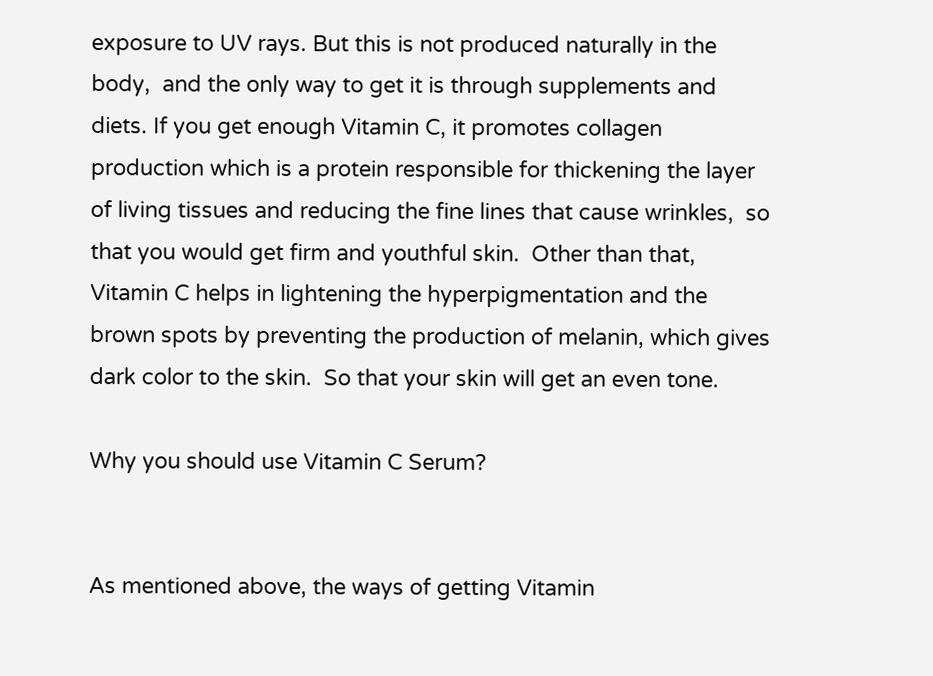exposure to UV rays. But this is not produced naturally in the body,  and the only way to get it is through supplements and diets. If you get enough Vitamin C, it promotes collagen production which is a protein responsible for thickening the layer of living tissues and reducing the fine lines that cause wrinkles,  so that you would get firm and youthful skin.  Other than that, Vitamin C helps in lightening the hyperpigmentation and the brown spots by preventing the production of melanin, which gives dark color to the skin.  So that your skin will get an even tone.

Why you should use Vitamin C Serum?


As mentioned above, the ways of getting Vitamin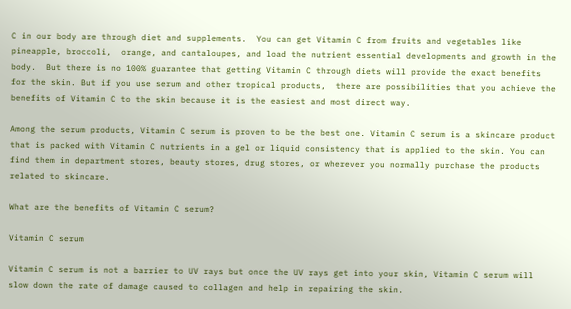C in our body are through diet and supplements.  You can get Vitamin C from fruits and vegetables like pineapple, broccoli,  orange, and cantaloupes, and load the nutrient essential developments and growth in the body.  But there is no 100% guarantee that getting Vitamin C through diets will provide the exact benefits for the skin. But if you use serum and other tropical products,  there are possibilities that you achieve the benefits of Vitamin C to the skin because it is the easiest and most direct way.

Among the serum products, Vitamin C serum is proven to be the best one. Vitamin C serum is a skincare product that is packed with Vitamin C nutrients in a gel or liquid consistency that is applied to the skin. You can find them in department stores, beauty stores, drug stores, or wherever you normally purchase the products related to skincare.

What are the benefits of Vitamin C serum?

Vitamin C serum

Vitamin C serum is not a barrier to UV rays but once the UV rays get into your skin, Vitamin C serum will slow down the rate of damage caused to collagen and help in repairing the skin.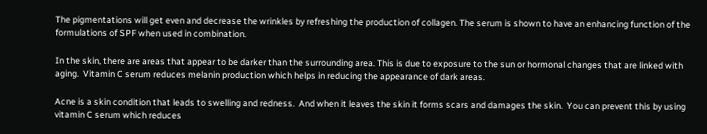The pigmentations will get even and decrease the wrinkles by refreshing the production of collagen. The serum is shown to have an enhancing function of the formulations of SPF when used in combination.

In the skin, there are areas that appear to be darker than the surrounding area. This is due to exposure to the sun or hormonal changes that are linked with aging.  Vitamin C serum reduces melanin production which helps in reducing the appearance of dark areas.

Acne is a skin condition that leads to swelling and redness.  And when it leaves the skin it forms scars and damages the skin.  You can prevent this by using vitamin C serum which reduces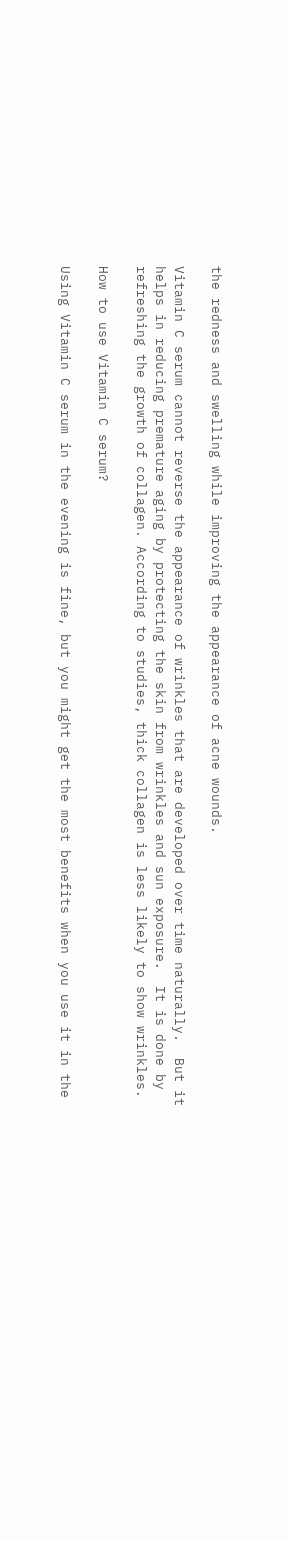the redness and swelling while improving the appearance of acne wounds.

Vitamin C serum cannot reverse the appearance of wrinkles that are developed over time naturally.  But it helps in reducing premature aging by protecting the skin from wrinkles and sun exposure.  It is done by refreshing the growth of collagen. According to studies, thick collagen is less likely to show wrinkles.

How to use Vitamin C serum?

Using Vitamin C serum in the evening is fine, but you might get the most benefits when you use it in the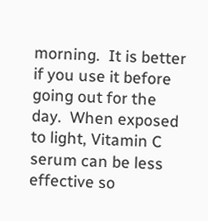morning.  It is better if you use it before going out for the day.  When exposed to light, Vitamin C serum can be less effective so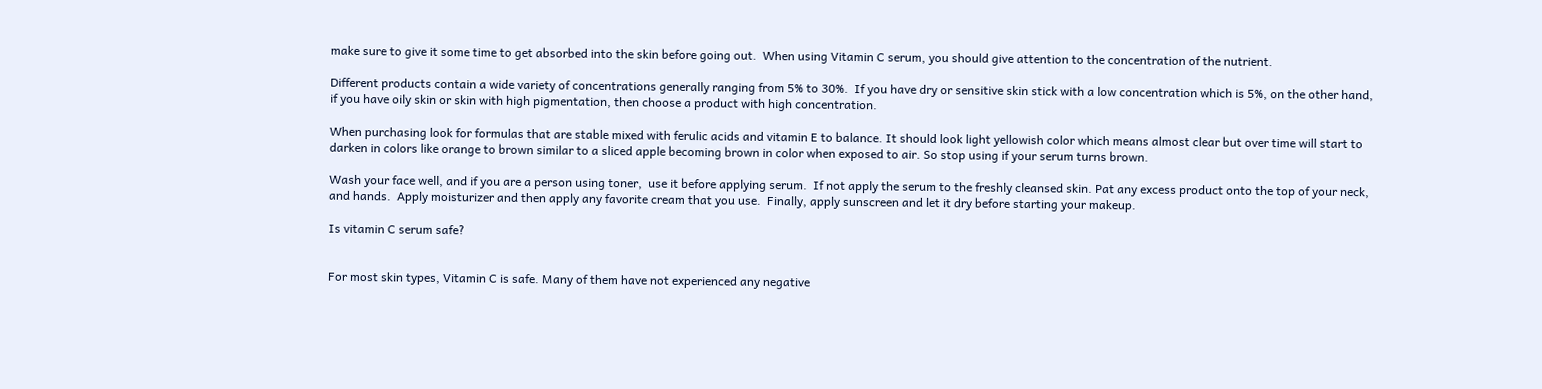make sure to give it some time to get absorbed into the skin before going out.  When using Vitamin C serum, you should give attention to the concentration of the nutrient.

Different products contain a wide variety of concentrations generally ranging from 5% to 30%.  If you have dry or sensitive skin stick with a low concentration which is 5%, on the other hand, if you have oily skin or skin with high pigmentation, then choose a product with high concentration.

When purchasing look for formulas that are stable mixed with ferulic acids and vitamin E to balance. It should look light yellowish color which means almost clear but over time will start to darken in colors like orange to brown similar to a sliced apple becoming brown in color when exposed to air. So stop using if your serum turns brown.

Wash your face well, and if you are a person using toner,  use it before applying serum.  If not apply the serum to the freshly cleansed skin. Pat any excess product onto the top of your neck, and hands.  Apply moisturizer and then apply any favorite cream that you use.  Finally, apply sunscreen and let it dry before starting your makeup.

Is vitamin C serum safe?


For most skin types, Vitamin C is safe. Many of them have not experienced any negative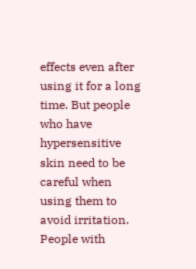effects even after using it for a long time. But people who have hypersensitive skin need to be careful when using them to avoid irritation. People with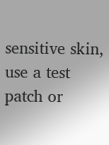sensitive skin, use a test patch or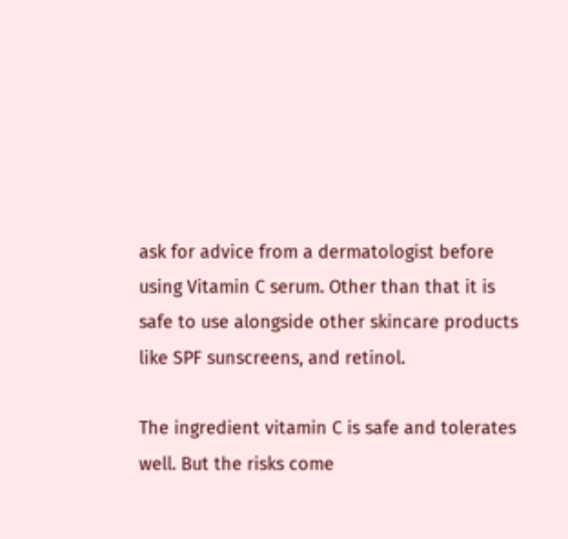ask for advice from a dermatologist before using Vitamin C serum. Other than that it is safe to use alongside other skincare products like SPF sunscreens, and retinol.

The ingredient vitamin C is safe and tolerates well. But the risks come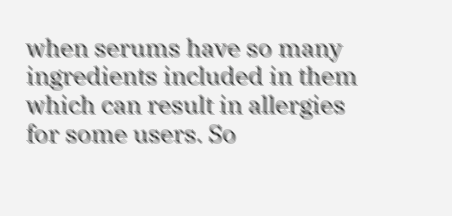when serums have so many ingredients included in them which can result in allergies for some users. So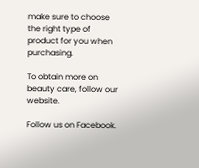make sure to choose the right type of product for you when purchasing.

To obtain more on beauty care, follow our website.

Follow us on Facebook.